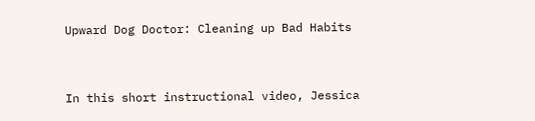Upward Dog Doctor: Cleaning up Bad Habits


In this short instructional video, Jessica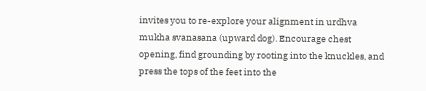invites you to re-explore your alignment in urdhva mukha svanasana (upward dog). Encourage chest opening, find grounding by rooting into the knuckles, and press the tops of the feet into the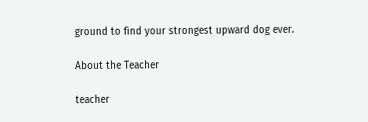ground to find your strongest upward dog ever.

About the Teacher

teacher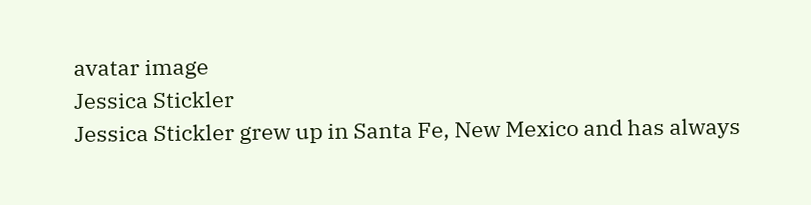avatar image
Jessica Stickler
Jessica Stickler grew up in Santa Fe, New Mexico and has always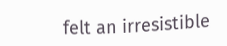felt an irresistible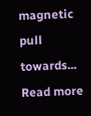magnetic pull towards... Read more